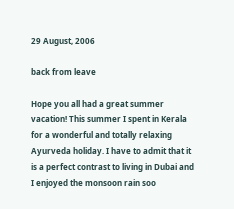29 August, 2006

back from leave

Hope you all had a great summer vacation! This summer I spent in Kerala for a wonderful and totally relaxing Ayurveda holiday. I have to admit that it is a perfect contrast to living in Dubai and I enjoyed the monsoon rain soo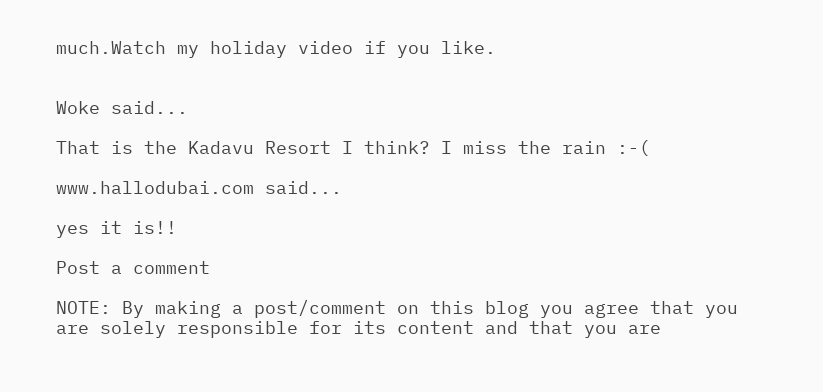much.Watch my holiday video if you like.


Woke said...

That is the Kadavu Resort I think? I miss the rain :-(

www.hallodubai.com said...

yes it is!!

Post a comment

NOTE: By making a post/comment on this blog you agree that you are solely responsible for its content and that you are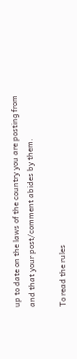up to date on the laws of the country you are posting from and that your post/comment abides by them.

To read the rules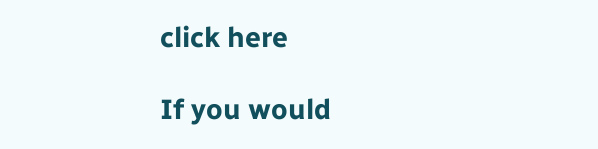click here

If you would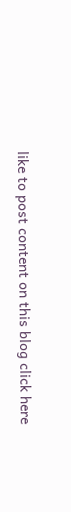like to post content on this blog click here